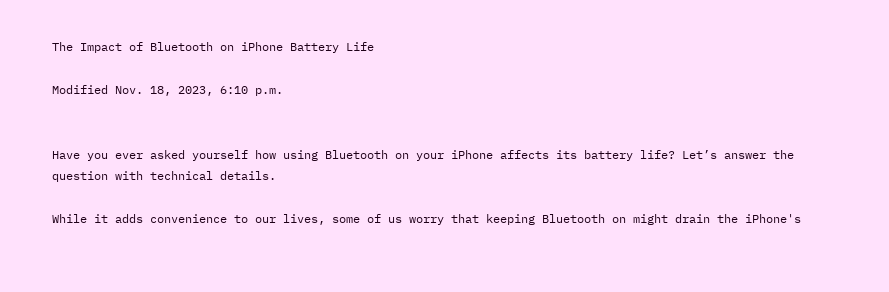The Impact of Bluetooth on iPhone Battery Life

Modified Nov. 18, 2023, 6:10 p.m.


Have you ever asked yourself how using Bluetooth on your iPhone affects its battery life? Let’s answer the question with technical details.

While it adds convenience to our lives, some of us worry that keeping Bluetooth on might drain the iPhone's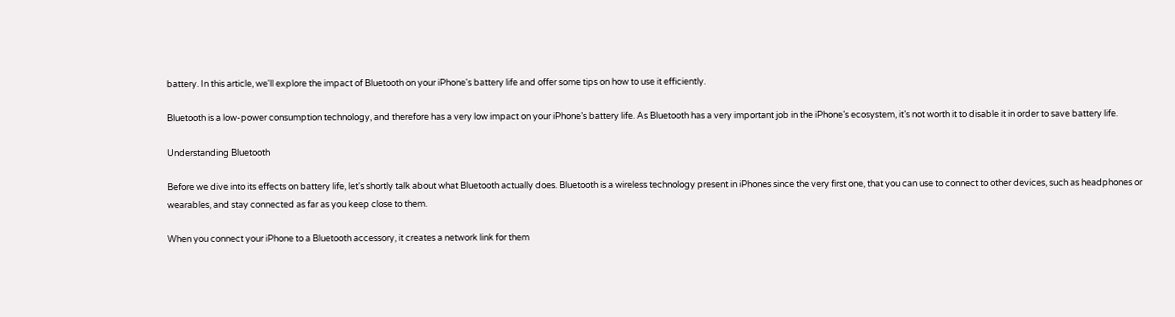battery. In this article, we'll explore the impact of Bluetooth on your iPhone's battery life and offer some tips on how to use it efficiently.

Bluetooth is a low-power consumption technology, and therefore has a very low impact on your iPhone’s battery life. As Bluetooth has a very important job in the iPhone’s ecosystem, it’s not worth it to disable it in order to save battery life.

Understanding Bluetooth

Before we dive into its effects on battery life, let's shortly talk about what Bluetooth actually does. Bluetooth is a wireless technology present in iPhones since the very first one, that you can use to connect to other devices, such as headphones or wearables, and stay connected as far as you keep close to them.

When you connect your iPhone to a Bluetooth accessory, it creates a network link for them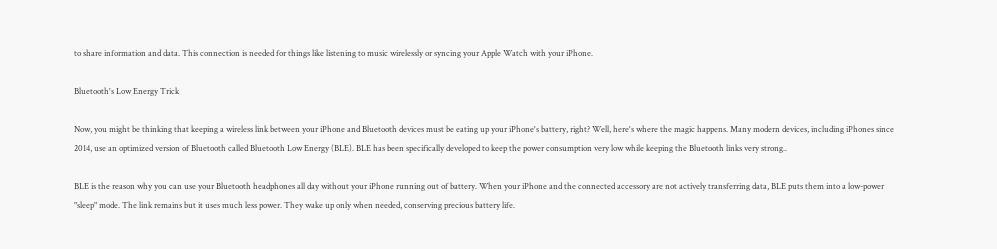to share information and data. This connection is needed for things like listening to music wirelessly or syncing your Apple Watch with your iPhone.

Bluetooth's Low Energy Trick

Now, you might be thinking that keeping a wireless link between your iPhone and Bluetooth devices must be eating up your iPhone's battery, right? Well, here's where the magic happens. Many modern devices, including iPhones since 2014, use an optimized version of Bluetooth called Bluetooth Low Energy (BLE). BLE has been specifically developed to keep the power consumption very low while keeping the Bluetooth links very strong..

BLE is the reason why you can use your Bluetooth headphones all day without your iPhone running out of battery. When your iPhone and the connected accessory are not actively transferring data, BLE puts them into a low-power "sleep" mode. The link remains but it uses much less power. They wake up only when needed, conserving precious battery life.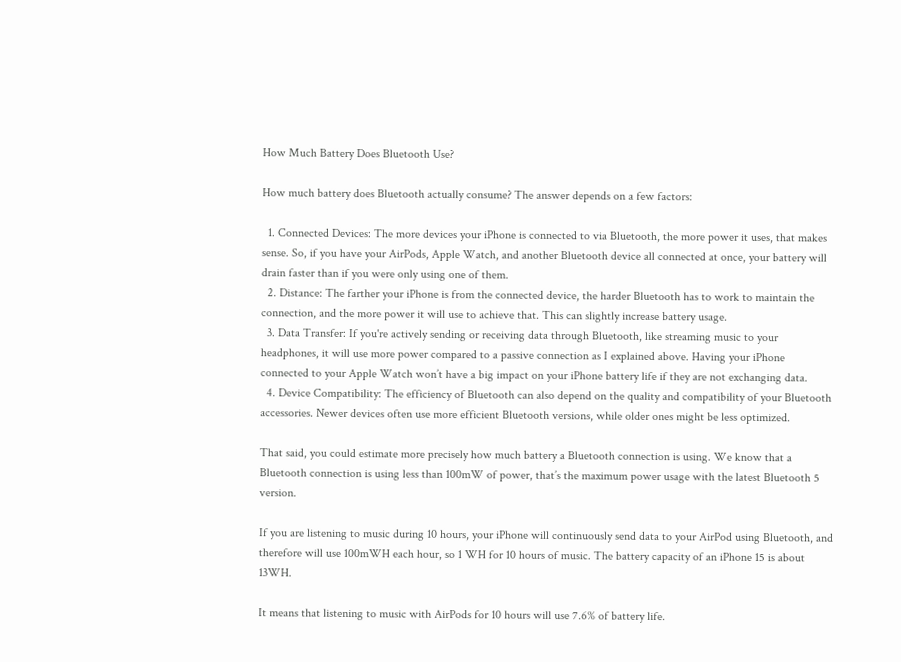How Much Battery Does Bluetooth Use?

How much battery does Bluetooth actually consume? The answer depends on a few factors:

  1. Connected Devices: The more devices your iPhone is connected to via Bluetooth, the more power it uses, that makes sense. So, if you have your AirPods, Apple Watch, and another Bluetooth device all connected at once, your battery will drain faster than if you were only using one of them.
  2. Distance: The farther your iPhone is from the connected device, the harder Bluetooth has to work to maintain the connection, and the more power it will use to achieve that. This can slightly increase battery usage.
  3. Data Transfer: If you're actively sending or receiving data through Bluetooth, like streaming music to your headphones, it will use more power compared to a passive connection as I explained above. Having your iPhone connected to your Apple Watch won’t have a big impact on your iPhone battery life if they are not exchanging data.
  4. Device Compatibility: The efficiency of Bluetooth can also depend on the quality and compatibility of your Bluetooth accessories. Newer devices often use more efficient Bluetooth versions, while older ones might be less optimized.

That said, you could estimate more precisely how much battery a Bluetooth connection is using. We know that a Bluetooth connection is using less than 100mW of power, that’s the maximum power usage with the latest Bluetooth 5 version.

If you are listening to music during 10 hours, your iPhone will continuously send data to your AirPod using Bluetooth, and therefore will use 100mWH each hour, so 1 WH for 10 hours of music. The battery capacity of an iPhone 15 is about 13WH.

It means that listening to music with AirPods for 10 hours will use 7.6% of battery life.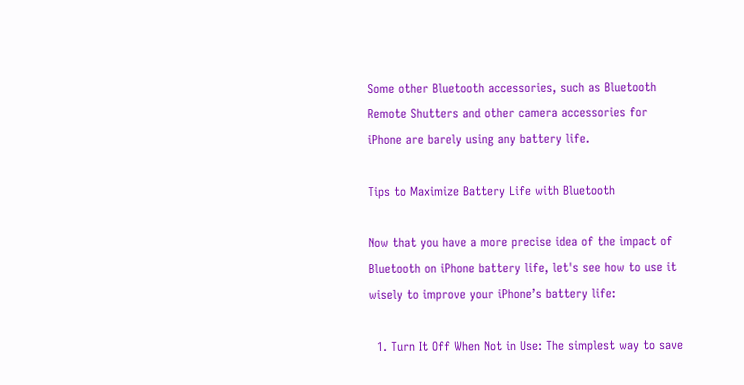Some other Bluetooth accessories, such as Bluetooth Remote Shutters and other camera accessories for iPhone are barely using any battery life.

Tips to Maximize Battery Life with Bluetooth

Now that you have a more precise idea of the impact of Bluetooth on iPhone battery life, let's see how to use it wisely to improve your iPhone’s battery life:

  1. Turn It Off When Not in Use: The simplest way to save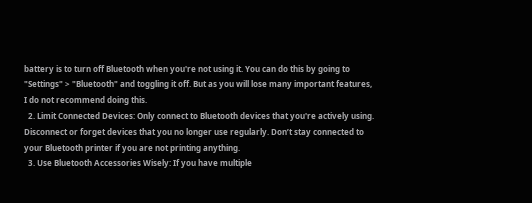battery is to turn off Bluetooth when you're not using it. You can do this by going to "Settings" > "Bluetooth" and toggling it off. But as you will lose many important features, I do not recommend doing this.
  2. Limit Connected Devices: Only connect to Bluetooth devices that you're actively using. Disconnect or forget devices that you no longer use regularly. Don’t stay connected to your Bluetooth printer if you are not printing anything.
  3. Use Bluetooth Accessories Wisely: If you have multiple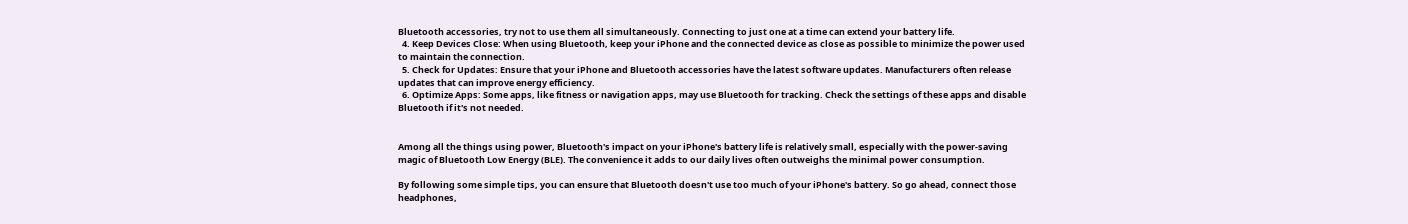Bluetooth accessories, try not to use them all simultaneously. Connecting to just one at a time can extend your battery life.
  4. Keep Devices Close: When using Bluetooth, keep your iPhone and the connected device as close as possible to minimize the power used to maintain the connection.
  5. Check for Updates: Ensure that your iPhone and Bluetooth accessories have the latest software updates. Manufacturers often release updates that can improve energy efficiency.
  6. Optimize Apps: Some apps, like fitness or navigation apps, may use Bluetooth for tracking. Check the settings of these apps and disable Bluetooth if it's not needed.


Among all the things using power, Bluetooth's impact on your iPhone's battery life is relatively small, especially with the power-saving magic of Bluetooth Low Energy (BLE). The convenience it adds to our daily lives often outweighs the minimal power consumption.

By following some simple tips, you can ensure that Bluetooth doesn't use too much of your iPhone's battery. So go ahead, connect those headphones,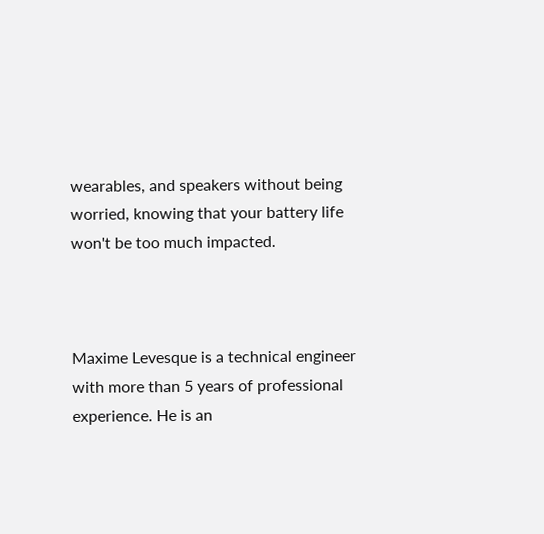wearables, and speakers without being worried, knowing that your battery life won't be too much impacted.



Maxime Levesque is a technical engineer with more than 5 years of professional experience. He is an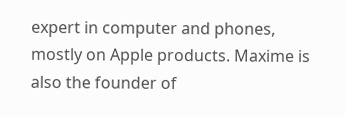expert in computer and phones, mostly on Apple products. Maxime is also the founder of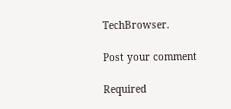TechBrowser.

Post your comment

Required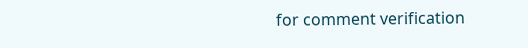for comment verification